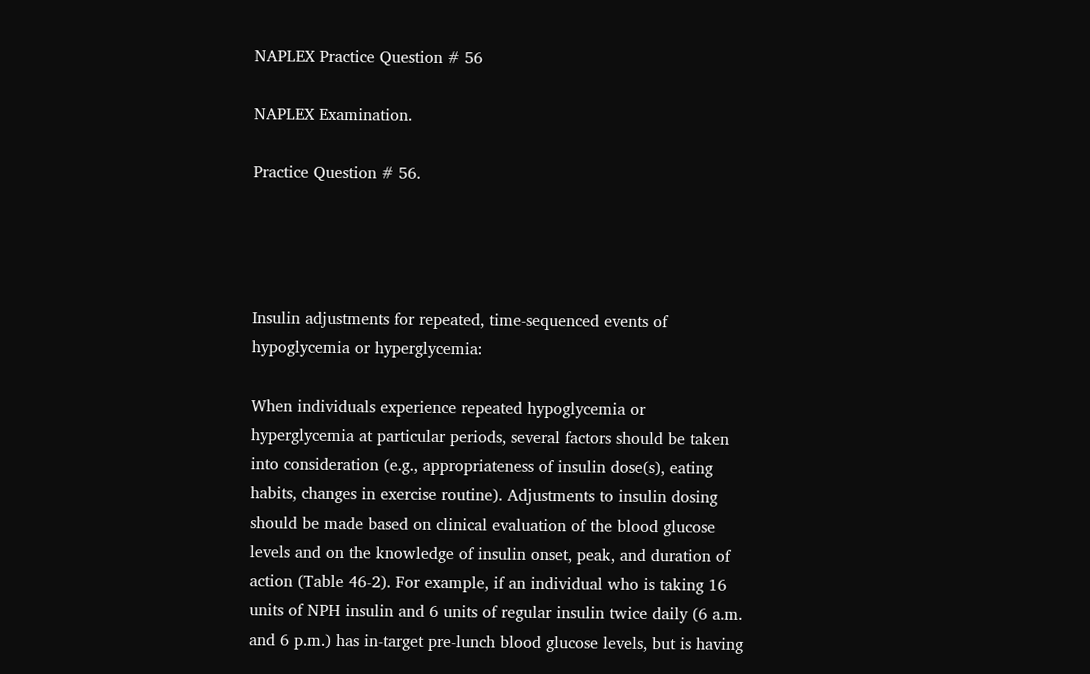NAPLEX Practice Question # 56

NAPLEX Examination.

Practice Question # 56.




Insulin adjustments for repeated, time-sequenced events of hypoglycemia or hyperglycemia:

When individuals experience repeated hypoglycemia or hyperglycemia at particular periods, several factors should be taken into consideration (e.g., appropriateness of insulin dose(s), eating habits, changes in exercise routine). Adjustments to insulin dosing should be made based on clinical evaluation of the blood glucose levels and on the knowledge of insulin onset, peak, and duration of action (Table 46-2). For example, if an individual who is taking 16 units of NPH insulin and 6 units of regular insulin twice daily (6 a.m. and 6 p.m.) has in-target pre-lunch blood glucose levels, but is having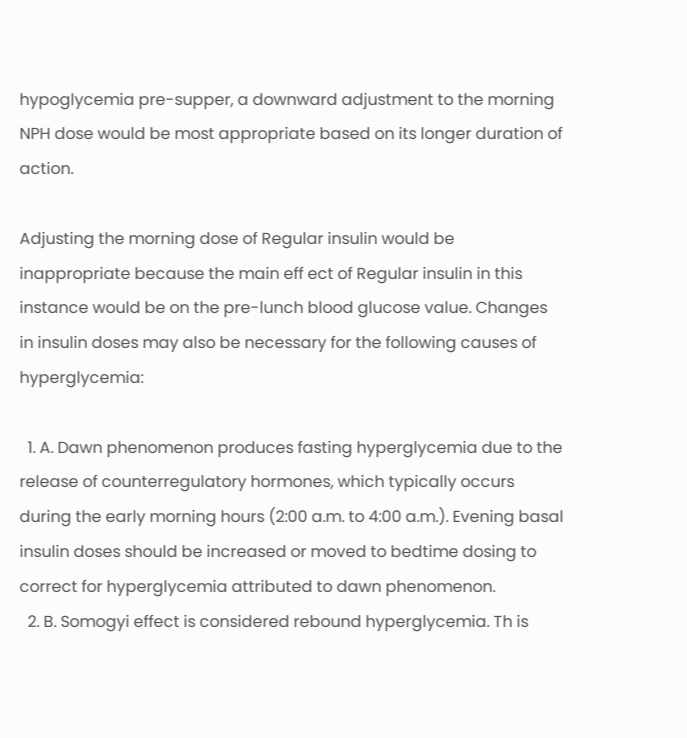hypoglycemia pre-supper, a downward adjustment to the morning NPH dose would be most appropriate based on its longer duration of action.

Adjusting the morning dose of Regular insulin would be inappropriate because the main eff ect of Regular insulin in this instance would be on the pre-lunch blood glucose value. Changes in insulin doses may also be necessary for the following causes of hyperglycemia:

  1. A. Dawn phenomenon produces fasting hyperglycemia due to the release of counterregulatory hormones, which typically occurs during the early morning hours (2:00 a.m. to 4:00 a.m.). Evening basal insulin doses should be increased or moved to bedtime dosing to correct for hyperglycemia attributed to dawn phenomenon.
  2. B. Somogyi effect is considered rebound hyperglycemia. Th is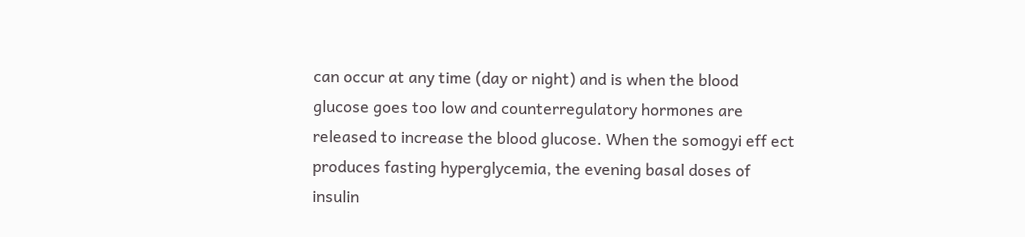can occur at any time (day or night) and is when the blood glucose goes too low and counterregulatory hormones are released to increase the blood glucose. When the somogyi eff ect produces fasting hyperglycemia, the evening basal doses of insulin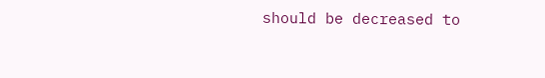should be decreased to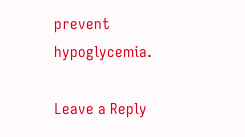prevent hypoglycemia.

Leave a Reply